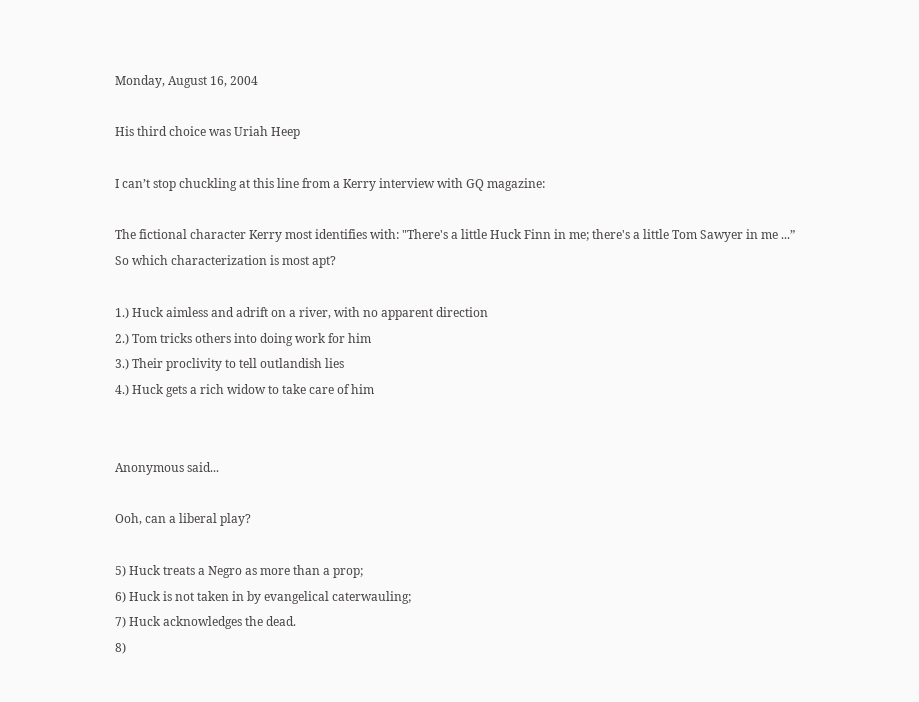Monday, August 16, 2004

His third choice was Uriah Heep

I can’t stop chuckling at this line from a Kerry interview with GQ magazine:

The fictional character Kerry most identifies with: "There's a little Huck Finn in me; there's a little Tom Sawyer in me ...”
So which characterization is most apt?

1.) Huck aimless and adrift on a river, with no apparent direction
2.) Tom tricks others into doing work for him
3.) Their proclivity to tell outlandish lies
4.) Huck gets a rich widow to take care of him


Anonymous said...

Ooh, can a liberal play?

5) Huck treats a Negro as more than a prop;
6) Huck is not taken in by evangelical caterwauling;
7) Huck acknowledges the dead.
8)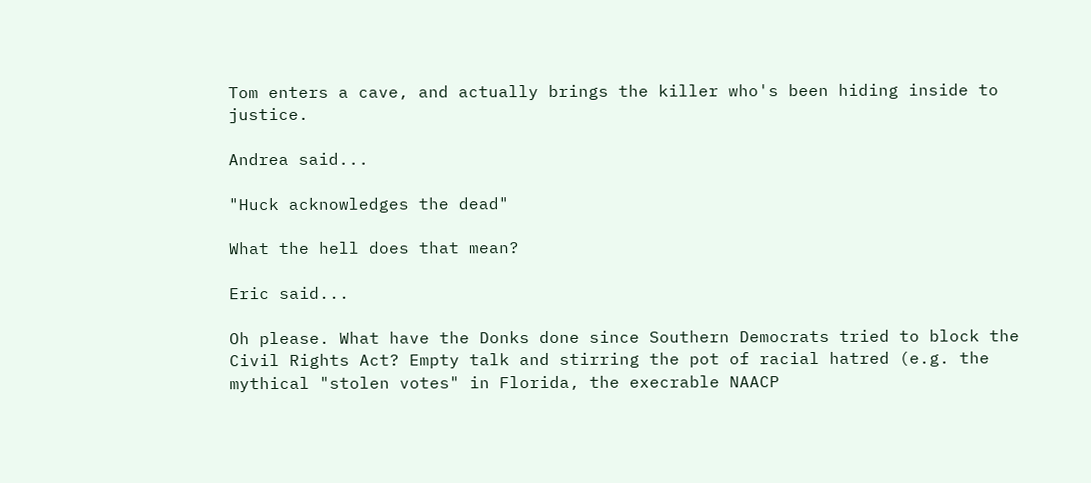Tom enters a cave, and actually brings the killer who's been hiding inside to justice.

Andrea said...

"Huck acknowledges the dead"

What the hell does that mean?

Eric said...

Oh please. What have the Donks done since Southern Democrats tried to block the Civil Rights Act? Empty talk and stirring the pot of racial hatred (e.g. the mythical "stolen votes" in Florida, the execrable NAACP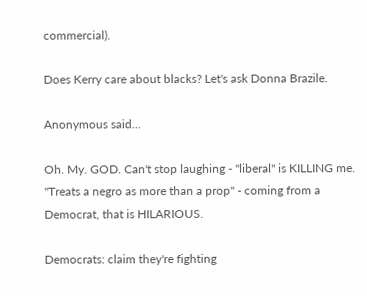commercial).

Does Kerry care about blacks? Let's ask Donna Brazile.

Anonymous said...

Oh. My. GOD. Can't stop laughing - "liberal" is KILLING me. "Treats a negro as more than a prop" - coming from a Democrat, that is HILARIOUS.

Democrats: claim they're fighting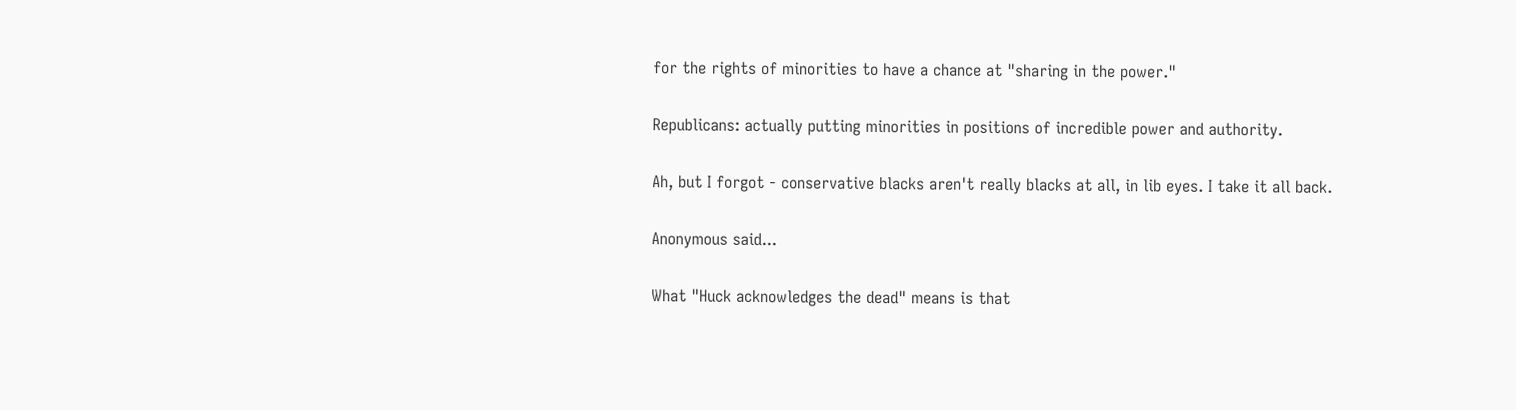for the rights of minorities to have a chance at "sharing in the power."

Republicans: actually putting minorities in positions of incredible power and authority.

Ah, but I forgot - conservative blacks aren't really blacks at all, in lib eyes. I take it all back.

Anonymous said...

What "Huck acknowledges the dead" means is that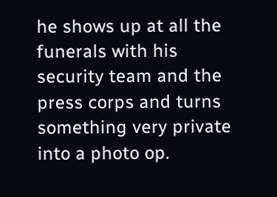he shows up at all the funerals with his security team and the press corps and turns something very private into a photo op.